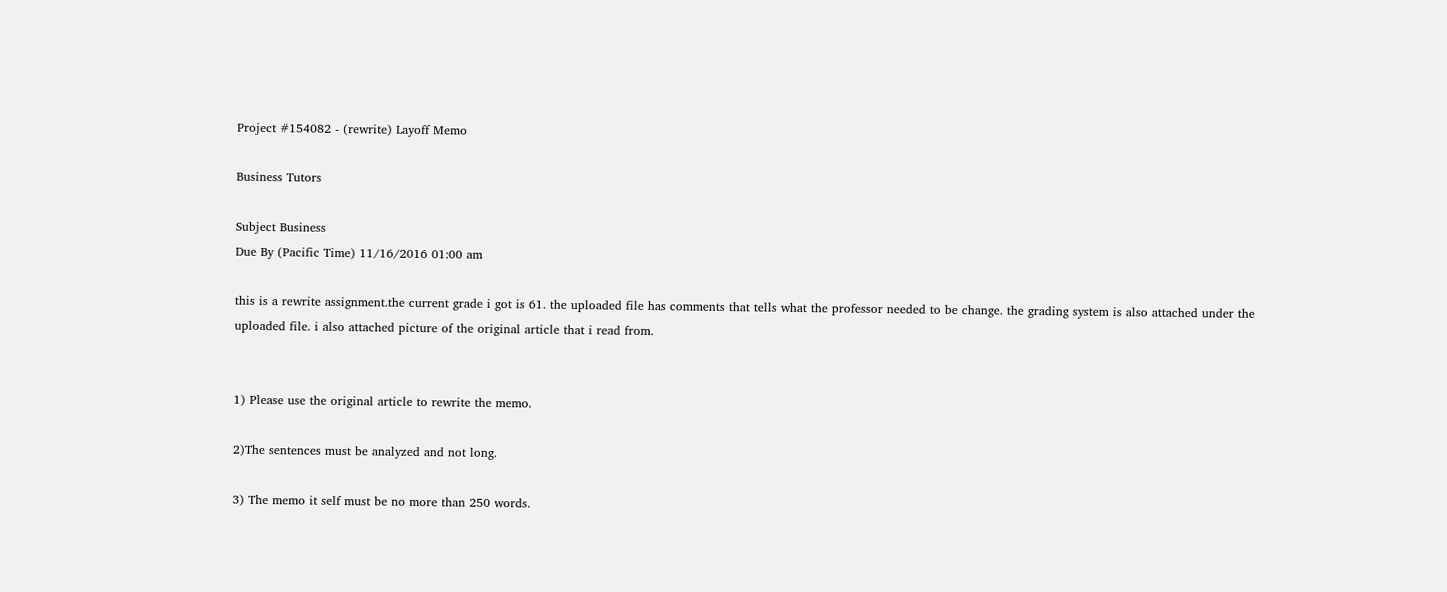Project #154082 - (rewrite) Layoff Memo

Business Tutors

Subject Business
Due By (Pacific Time) 11/16/2016 01:00 am

this is a rewrite assignment.the current grade i got is 61. the uploaded file has comments that tells what the professor needed to be change. the grading system is also attached under the uploaded file. i also attached picture of the original article that i read from.


1) Please use the original article to rewrite the memo.

2)The sentences must be analyzed and not long.

3) The memo it self must be no more than 250 words.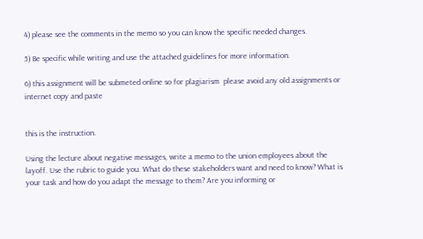4) please see the comments in the memo so you can know the specific needed changes.

5) Be specific while writing and use the attached guidelines for more information.

6) this assignment will be submeted online so for plagiarism  please avoid any old assignments or internet copy and paste


this is the instruction.

Using the lecture about negative messages, write a memo to the union employees about the layoff. Use the rubric to guide you. What do these stakeholders want and need to know? What is your task and how do you adapt the message to them? Are you informing or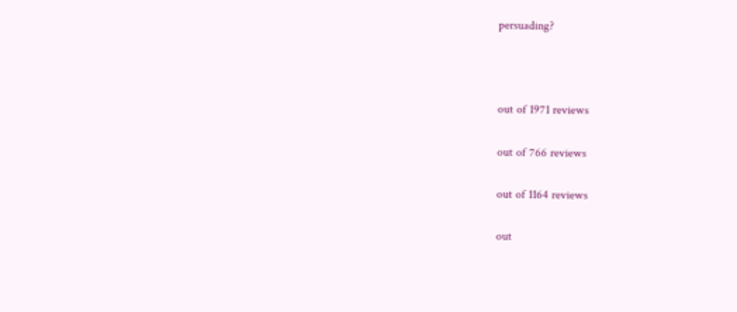persuading?



out of 1971 reviews

out of 766 reviews

out of 1164 reviews

out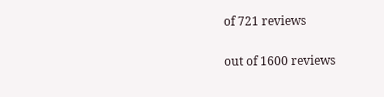of 721 reviews

out of 1600 reviews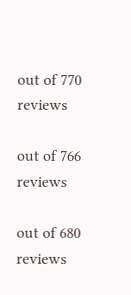out of 770 reviews

out of 766 reviews

out of 680 reviews